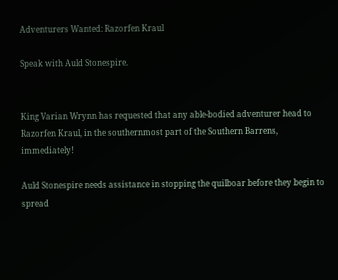Adventurers Wanted: Razorfen Kraul

Speak with Auld Stonespire.


King Varian Wrynn has requested that any able-bodied adventurer head to Razorfen Kraul, in the southernmost part of the Southern Barrens, immediately!

Auld Stonespire needs assistance in stopping the quilboar before they begin to spread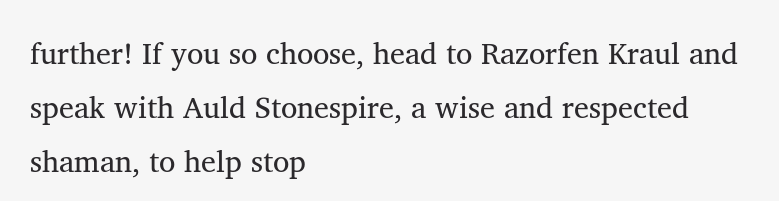further! If you so choose, head to Razorfen Kraul and speak with Auld Stonespire, a wise and respected shaman, to help stop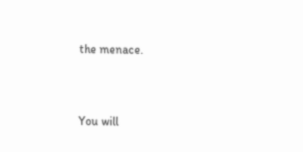the menace.


You will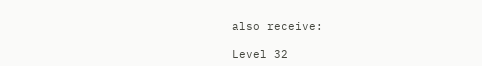also receive:

Level 32